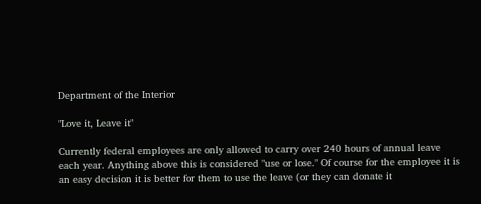Department of the Interior

"Love it, Leave it"

Currently federal employees are only allowed to carry over 240 hours of annual leave each year. Anything above this is considered "use or lose." Of course for the employee it is an easy decision it is better for them to use the leave (or they can donate it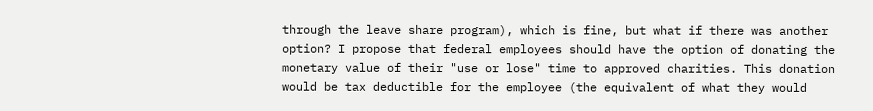through the leave share program), which is fine, but what if there was another option? I propose that federal employees should have the option of donating the monetary value of their "use or lose" time to approved charities. This donation would be tax deductible for the employee (the equivalent of what they would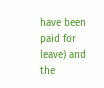have been paid for leave) and the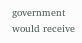government would receive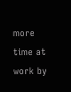more time at work by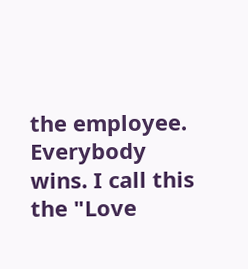the employee. Everybody wins. I call this the "Love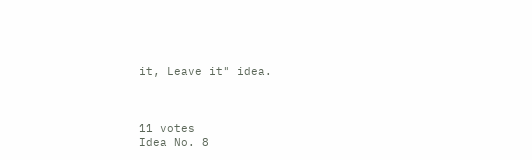it, Leave it" idea.



11 votes
Idea No. 8